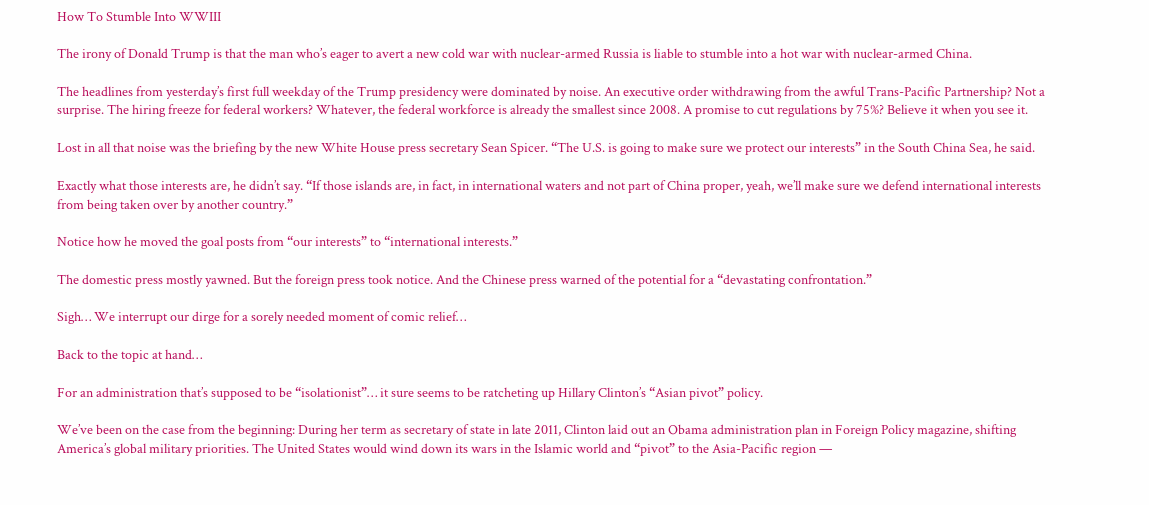How To Stumble Into WWIII

The irony of Donald Trump is that the man who’s eager to avert a new cold war with nuclear-armed Russia is liable to stumble into a hot war with nuclear-armed China.

The headlines from yesterday’s first full weekday of the Trump presidency were dominated by noise. An executive order withdrawing from the awful Trans-Pacific Partnership? Not a surprise. The hiring freeze for federal workers? Whatever, the federal workforce is already the smallest since 2008. A promise to cut regulations by 75%? Believe it when you see it.

Lost in all that noise was the briefing by the new White House press secretary Sean Spicer. “The U.S. is going to make sure we protect our interests” in the South China Sea, he said.

Exactly what those interests are, he didn’t say. “If those islands are, in fact, in international waters and not part of China proper, yeah, we’ll make sure we defend international interests from being taken over by another country.”

Notice how he moved the goal posts from “our interests” to “international interests.”

The domestic press mostly yawned. But the foreign press took notice. And the Chinese press warned of the potential for a “devastating confrontation.”

Sigh… We interrupt our dirge for a sorely needed moment of comic relief…

Back to the topic at hand…

For an administration that’s supposed to be “isolationist”… it sure seems to be ratcheting up Hillary Clinton’s “Asian pivot” policy.

We’ve been on the case from the beginning: During her term as secretary of state in late 2011, Clinton laid out an Obama administration plan in Foreign Policy magazine, shifting America’s global military priorities. The United States would wind down its wars in the Islamic world and “pivot” to the Asia-Pacific region —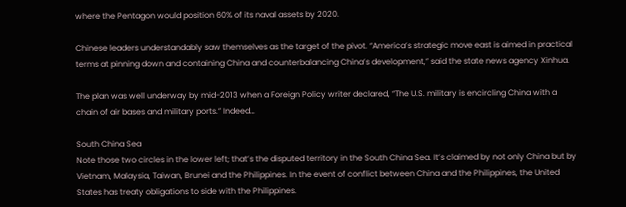where the Pentagon would position 60% of its naval assets by 2020.

Chinese leaders understandably saw themselves as the target of the pivot. “America’s strategic move east is aimed in practical terms at pinning down and containing China and counterbalancing China’s development,” said the state news agency Xinhua.

The plan was well underway by mid-2013 when a Foreign Policy writer declared, “The U.S. military is encircling China with a chain of air bases and military ports.” Indeed…

South China Sea
Note those two circles in the lower left; that’s the disputed territory in the South China Sea. It’s claimed by not only China but by Vietnam, Malaysia, Taiwan, Brunei and the Philippines. In the event of conflict between China and the Philippines, the United States has treaty obligations to side with the Philippines.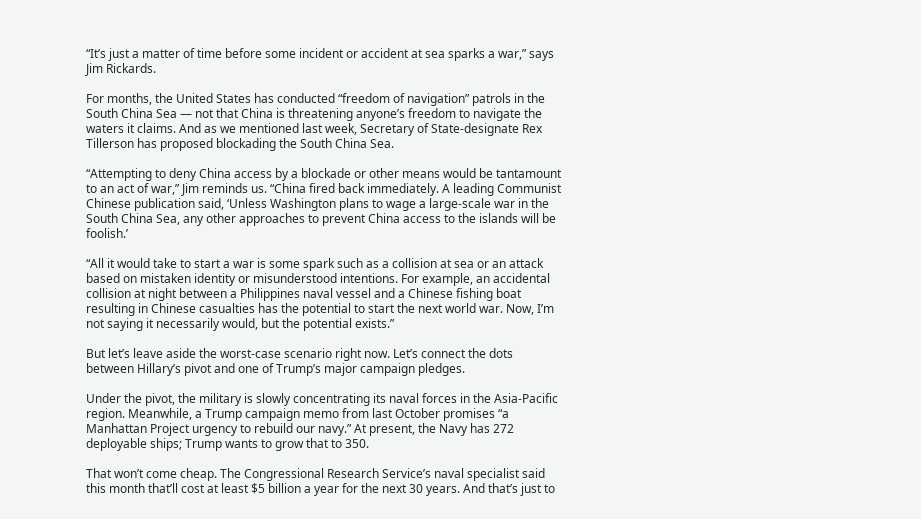“It’s just a matter of time before some incident or accident at sea sparks a war,” says Jim Rickards.

For months, the United States has conducted “freedom of navigation” patrols in the South China Sea — not that China is threatening anyone’s freedom to navigate the waters it claims. And as we mentioned last week, Secretary of State-designate Rex Tillerson has proposed blockading the South China Sea.

“Attempting to deny China access by a blockade or other means would be tantamount to an act of war,” Jim reminds us. “China fired back immediately. A leading Communist Chinese publication said, ‘Unless Washington plans to wage a large-scale war in the South China Sea, any other approaches to prevent China access to the islands will be foolish.’

“All it would take to start a war is some spark such as a collision at sea or an attack based on mistaken identity or misunderstood intentions. For example, an accidental collision at night between a Philippines naval vessel and a Chinese fishing boat resulting in Chinese casualties has the potential to start the next world war. Now, I’m not saying it necessarily would, but the potential exists.”

But let’s leave aside the worst-case scenario right now. Let’s connect the dots between Hillary’s pivot and one of Trump’s major campaign pledges.

Under the pivot, the military is slowly concentrating its naval forces in the Asia-Pacific region. Meanwhile, a Trump campaign memo from last October promises “a Manhattan Project urgency to rebuild our navy.” At present, the Navy has 272 deployable ships; Trump wants to grow that to 350.

That won’t come cheap. The Congressional Research Service’s naval specialist said this month that’ll cost at least $5 billion a year for the next 30 years. And that’s just to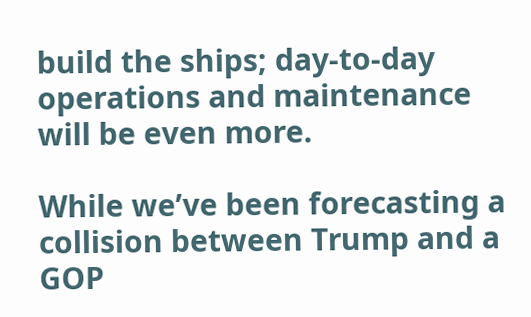build the ships; day-to-day operations and maintenance will be even more.

While we’ve been forecasting a collision between Trump and a GOP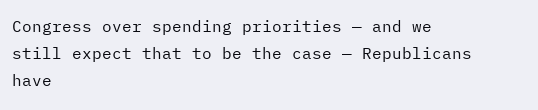Congress over spending priorities — and we still expect that to be the case — Republicans have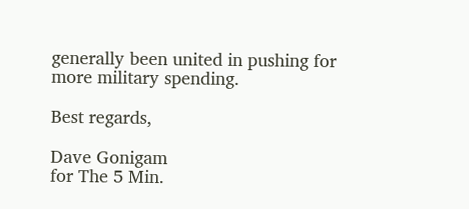generally been united in pushing for more military spending.

Best regards,

Dave Gonigam
for The 5 Min.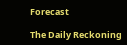Forecast

The Daily Reckoning